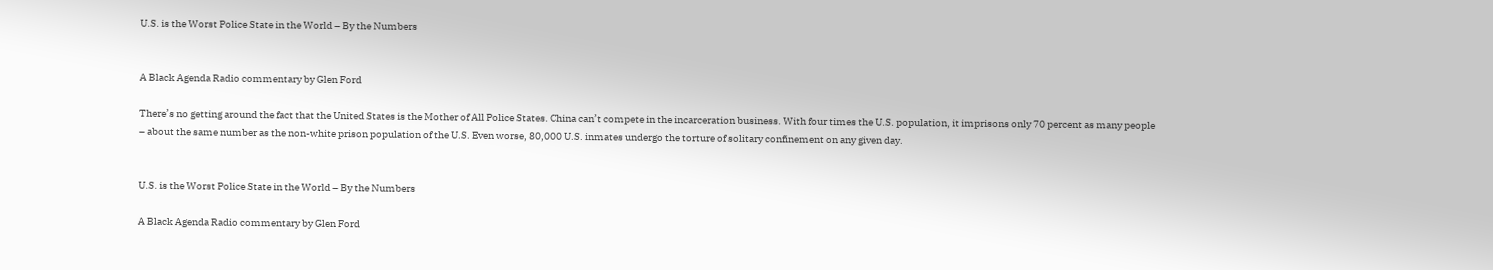U.S. is the Worst Police State in the World – By the Numbers


A Black Agenda Radio commentary by Glen Ford

There’s no getting around the fact that the United States is the Mother of All Police States. China can’t compete in the incarceration business. With four times the U.S. population, it imprisons only 70 percent as many people – about the same number as the non-white prison population of the U.S. Even worse, 80,000 U.S. inmates undergo the torture of solitary confinement on any given day.


U.S. is the Worst Police State in the World – By the Numbers

A Black Agenda Radio commentary by Glen Ford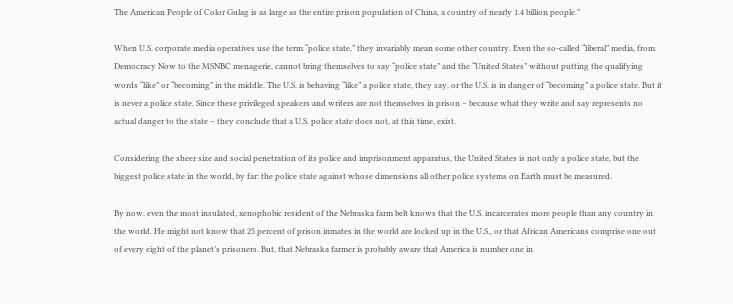The American People of Color Gulag is as large as the entire prison population of China, a country of nearly 1.4 billion people.”

When U.S. corporate media operatives use the term “police state,” they invariably mean some other country. Even the so-called “liberal” media, from Democracy Now to the MSNBC menagerie, cannot bring themselves to say “police state” and the “United States” without putting the qualifying words “like” or “becoming” in the middle. The U.S. is behaving “like” a police state, they say, or the U.S. is in danger of “becoming” a police state. But it is never a police state. Since these privileged speakers and writers are not themselves in prison – because what they write and say represents no actual danger to the state – they conclude that a U.S. police state does not, at this time, exist.

Considering the sheer size and social penetration of its police and imprisonment apparatus, the United States is not only a police state, but the biggest police state in the world, by far: the police state against whose dimensions all other police systems on Earth must be measured.

By now, even the most insulated, xenophobic resident of the Nebraska farm belt knows that the U.S. incarcerates more people than any country in the world. He might not know that 25 percent of prison inmates in the world are locked up in the U.S., or that African Americans comprise one out of every eight of the planet’s prisoners. But, that Nebraska farmer is probably aware that America is number one in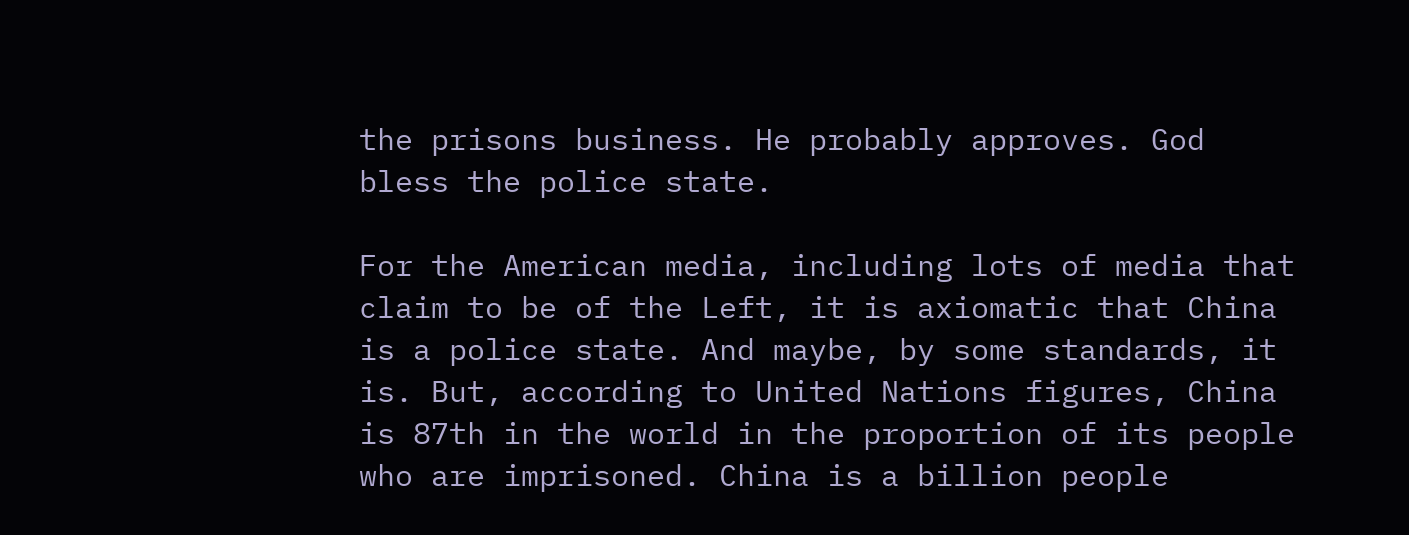the prisons business. He probably approves. God bless the police state.

For the American media, including lots of media that claim to be of the Left, it is axiomatic that China is a police state. And maybe, by some standards, it is. But, according to United Nations figures, China is 87th in the world in the proportion of its people who are imprisoned. China is a billion people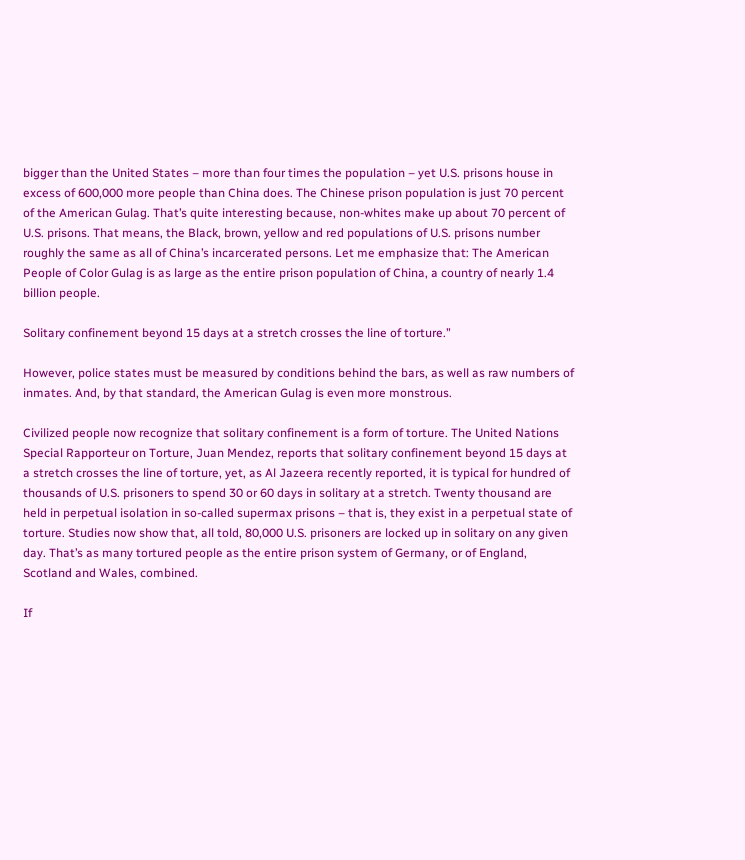bigger than the United States – more than four times the population – yet U.S. prisons house in excess of 600,000 more people than China does. The Chinese prison population is just 70 percent of the American Gulag. That’s quite interesting because, non-whites make up about 70 percent of U.S. prisons. That means, the Black, brown, yellow and red populations of U.S. prisons number roughly the same as all of China’s incarcerated persons. Let me emphasize that: The American People of Color Gulag is as large as the entire prison population of China, a country of nearly 1.4 billion people.

Solitary confinement beyond 15 days at a stretch crosses the line of torture.”

However, police states must be measured by conditions behind the bars, as well as raw numbers of inmates. And, by that standard, the American Gulag is even more monstrous.

Civilized people now recognize that solitary confinement is a form of torture. The United Nations Special Rapporteur on Torture, Juan Mendez, reports that solitary confinement beyond 15 days at a stretch crosses the line of torture, yet, as Al Jazeera recently reported, it is typical for hundred of thousands of U.S. prisoners to spend 30 or 60 days in solitary at a stretch. Twenty thousand are held in perpetual isolation in so-called supermax prisons – that is, they exist in a perpetual state of torture. Studies now show that, all told, 80,000 U.S. prisoners are locked up in solitary on any given day. That’s as many tortured people as the entire prison system of Germany, or of England, Scotland and Wales, combined.

If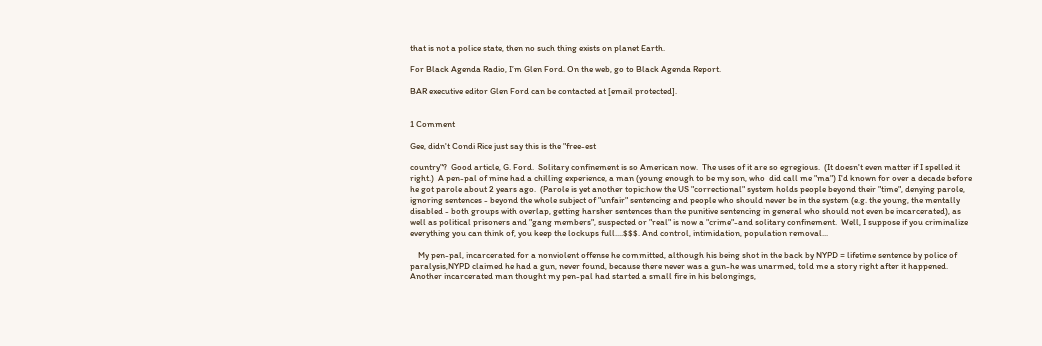that is not a police state, then no such thing exists on planet Earth.

For Black Agenda Radio, I’m Glen Ford. On the web, go to Black Agenda Report.

BAR executive editor Glen Ford can be contacted at [email protected].


1 Comment

Gee, didn't Condi Rice just say this is the "free-est

country"?  Good article, G. Ford.  Solitary confinement is so American now.  The uses of it are so egregious.  (It doesn't even matter if I spelled it right.)  A pen-pal of mine had a chilling experience, a man (young enough to be my son, who  did call me "ma") I'd known for over a decade before he got parole about 2 years ago.  (Parole is yet another topic:how the US "correctional" system holds people beyond their "time", denying parole, ignoring sentences - beyond the whole subject of "unfair" sentencing and people who should never be in the system (e.g. the young, the mentally disabled - both groups with overlap, getting harsher sentences than the punitive sentencing in general who should not even be incarcerated), as well as political prisoners and "gang members", suspected or "real" is now a "crime"-and solitary confinement.  Well, I suppose if you criminalize everything you can think of, you keep the lockups full....$$$. And control, intimidation, population removal...

    My pen-pal, incarcerated for a nonviolent offense he committed, although his being shot in the back by NYPD = lifetime sentence by police of paralysis,NYPD claimed he had a gun, never found, because there never was a gun-he was unarmed, told me a story right after it happened.  Another incarcerated man thought my pen-pal had started a small fire in his belongings,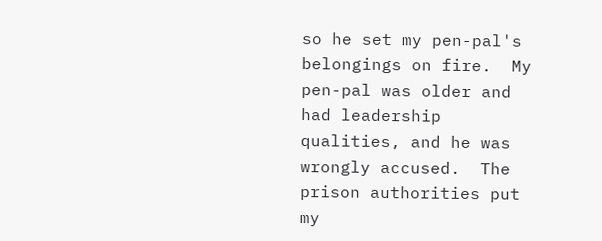so he set my pen-pal's belongings on fire.  My pen-pal was older and had leadership qualities, and he was wrongly accused.  The prison authorities put my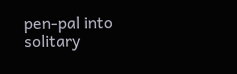pen-pal into solitary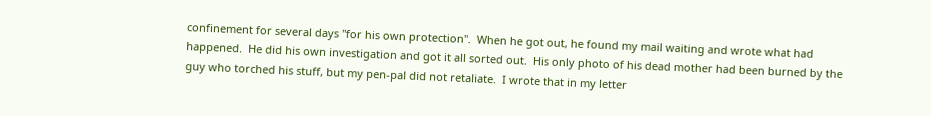confinement for several days "for his own protection".  When he got out, he found my mail waiting and wrote what had happened.  He did his own investigation and got it all sorted out.  His only photo of his dead mother had been burned by the guy who torched his stuff, but my pen-pal did not retaliate.  I wrote that in my letter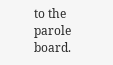to the parole board.